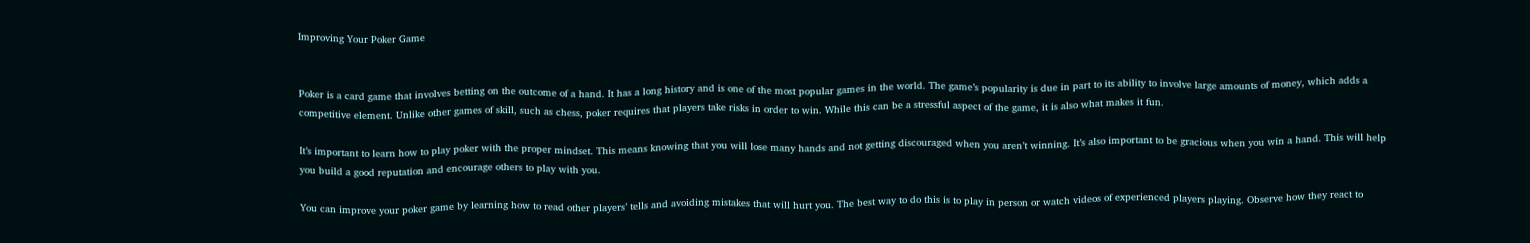Improving Your Poker Game


Poker is a card game that involves betting on the outcome of a hand. It has a long history and is one of the most popular games in the world. The game’s popularity is due in part to its ability to involve large amounts of money, which adds a competitive element. Unlike other games of skill, such as chess, poker requires that players take risks in order to win. While this can be a stressful aspect of the game, it is also what makes it fun.

It’s important to learn how to play poker with the proper mindset. This means knowing that you will lose many hands and not getting discouraged when you aren’t winning. It’s also important to be gracious when you win a hand. This will help you build a good reputation and encourage others to play with you.

You can improve your poker game by learning how to read other players’ tells and avoiding mistakes that will hurt you. The best way to do this is to play in person or watch videos of experienced players playing. Observe how they react to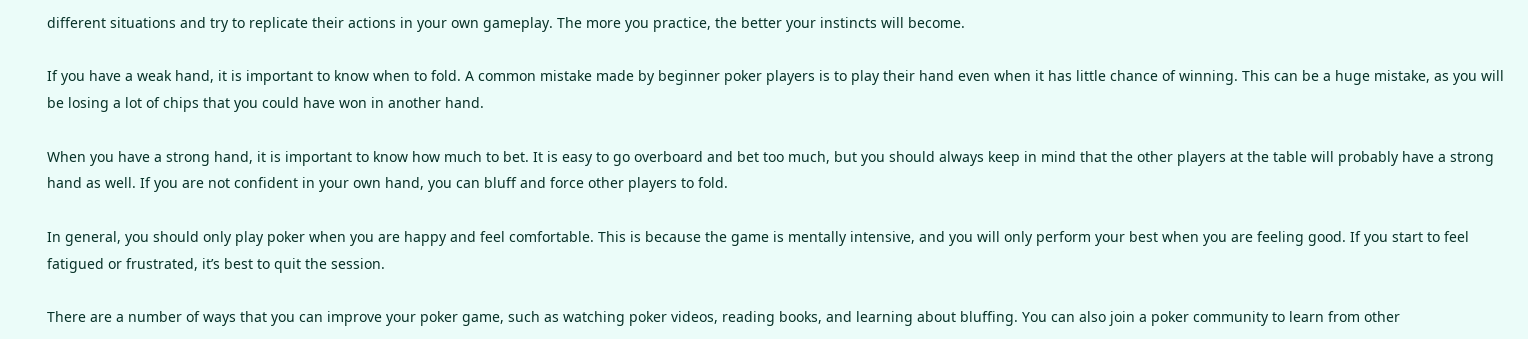different situations and try to replicate their actions in your own gameplay. The more you practice, the better your instincts will become.

If you have a weak hand, it is important to know when to fold. A common mistake made by beginner poker players is to play their hand even when it has little chance of winning. This can be a huge mistake, as you will be losing a lot of chips that you could have won in another hand.

When you have a strong hand, it is important to know how much to bet. It is easy to go overboard and bet too much, but you should always keep in mind that the other players at the table will probably have a strong hand as well. If you are not confident in your own hand, you can bluff and force other players to fold.

In general, you should only play poker when you are happy and feel comfortable. This is because the game is mentally intensive, and you will only perform your best when you are feeling good. If you start to feel fatigued or frustrated, it’s best to quit the session.

There are a number of ways that you can improve your poker game, such as watching poker videos, reading books, and learning about bluffing. You can also join a poker community to learn from other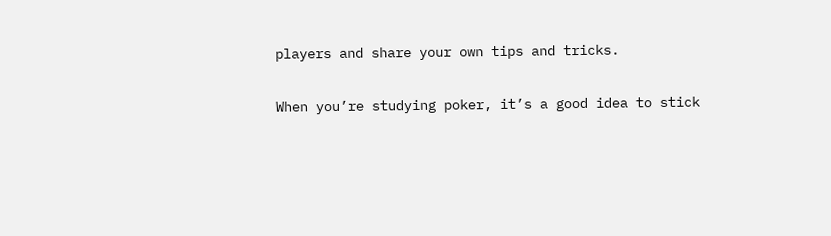players and share your own tips and tricks.

When you’re studying poker, it’s a good idea to stick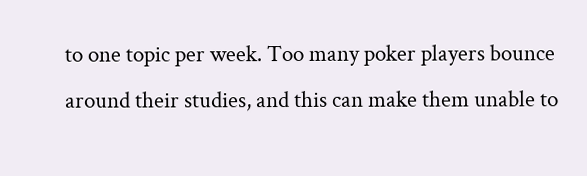to one topic per week. Too many poker players bounce around their studies, and this can make them unable to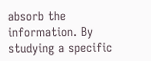absorb the information. By studying a specific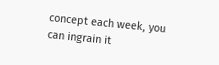concept each week, you can ingrain it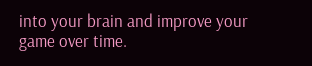into your brain and improve your game over time.